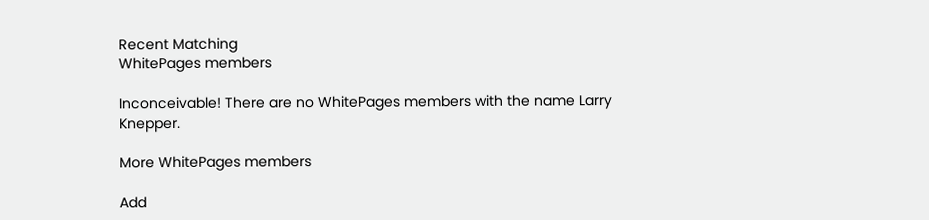Recent Matching
WhitePages members

Inconceivable! There are no WhitePages members with the name Larry Knepper.

More WhitePages members

Add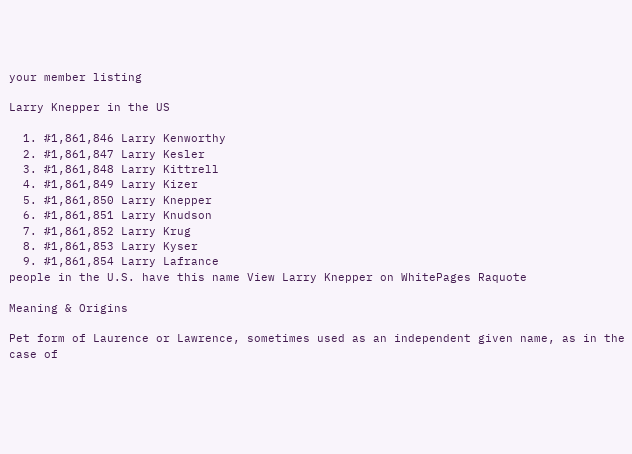your member listing

Larry Knepper in the US

  1. #1,861,846 Larry Kenworthy
  2. #1,861,847 Larry Kesler
  3. #1,861,848 Larry Kittrell
  4. #1,861,849 Larry Kizer
  5. #1,861,850 Larry Knepper
  6. #1,861,851 Larry Knudson
  7. #1,861,852 Larry Krug
  8. #1,861,853 Larry Kyser
  9. #1,861,854 Larry Lafrance
people in the U.S. have this name View Larry Knepper on WhitePages Raquote

Meaning & Origins

Pet form of Laurence or Lawrence, sometimes used as an independent given name, as in the case of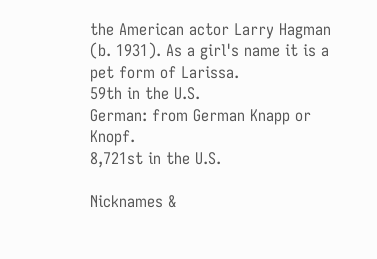the American actor Larry Hagman (b. 1931). As a girl's name it is a pet form of Larissa.
59th in the U.S.
German: from German Knapp or Knopf.
8,721st in the U.S.

Nicknames &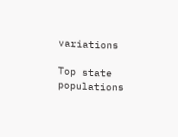variations

Top state populations